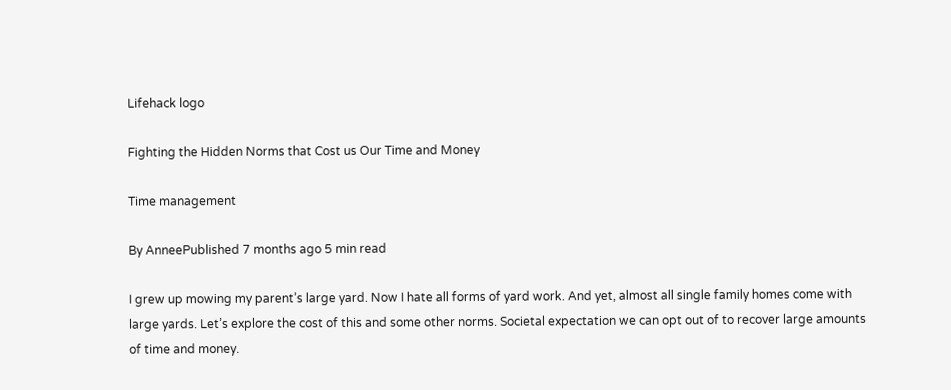Lifehack logo

Fighting the Hidden Norms that Cost us Our Time and Money

Time management

By AnneePublished 7 months ago 5 min read

I grew up mowing my parent’s large yard. Now I hate all forms of yard work. And yet, almost all single family homes come with large yards. Let’s explore the cost of this and some other norms. Societal expectation we can opt out of to recover large amounts of time and money.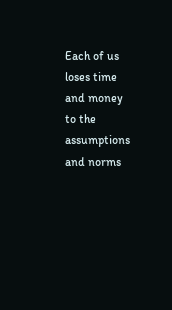Each of us loses time and money to the assumptions and norms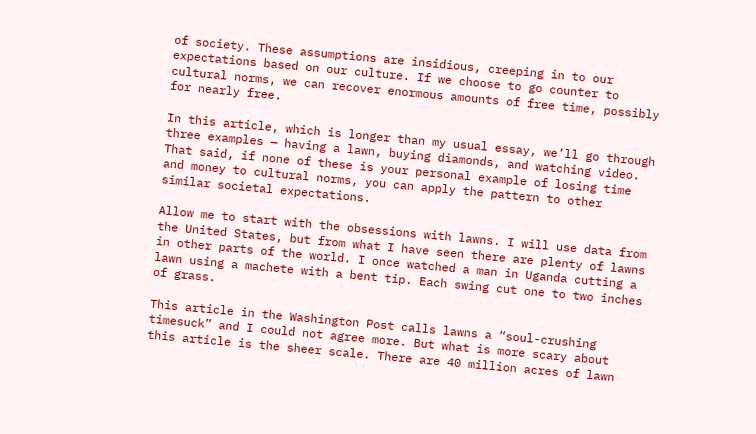of society. These assumptions are insidious, creeping in to our expectations based on our culture. If we choose to go counter to cultural norms, we can recover enormous amounts of free time, possibly for nearly free.

In this article, which is longer than my usual essay, we’ll go through three examples — having a lawn, buying diamonds, and watching video. That said, if none of these is your personal example of losing time and money to cultural norms, you can apply the pattern to other similar societal expectations.

Allow me to start with the obsessions with lawns. I will use data from the United States, but from what I have seen there are plenty of lawns in other parts of the world. I once watched a man in Uganda cutting a lawn using a machete with a bent tip. Each swing cut one to two inches of grass.

This article in the Washington Post calls lawns a “soul-crushing timesuck” and I could not agree more. But what is more scary about this article is the sheer scale. There are 40 million acres of lawn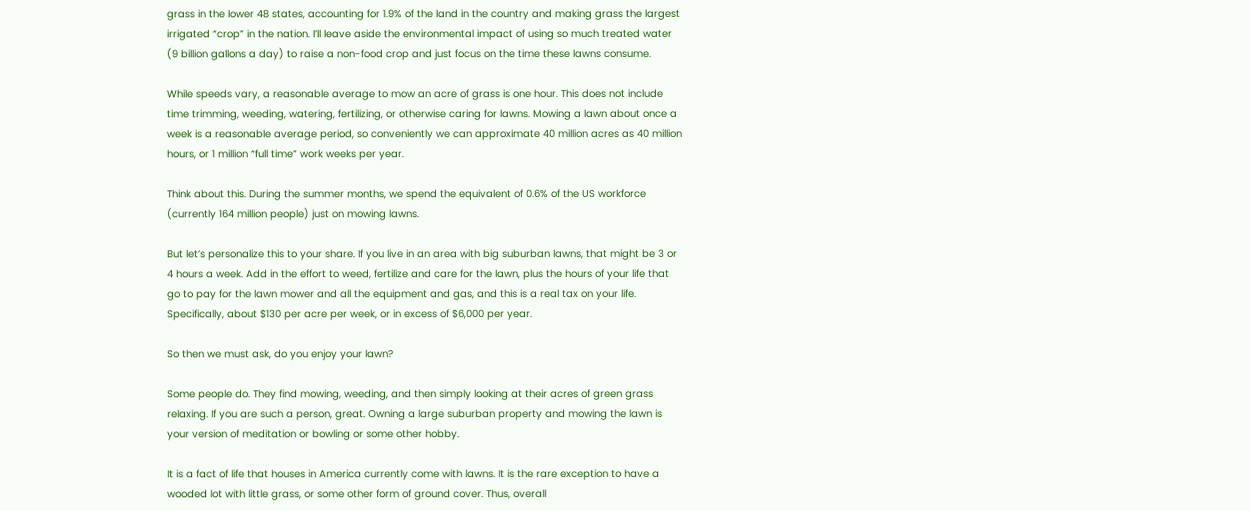grass in the lower 48 states, accounting for 1.9% of the land in the country and making grass the largest irrigated “crop” in the nation. I’ll leave aside the environmental impact of using so much treated water (9 billion gallons a day) to raise a non-food crop and just focus on the time these lawns consume.

While speeds vary, a reasonable average to mow an acre of grass is one hour. This does not include time trimming, weeding, watering, fertilizing, or otherwise caring for lawns. Mowing a lawn about once a week is a reasonable average period, so conveniently we can approximate 40 million acres as 40 million hours, or 1 million “full time” work weeks per year.

Think about this. During the summer months, we spend the equivalent of 0.6% of the US workforce (currently 164 million people) just on mowing lawns.

But let’s personalize this to your share. If you live in an area with big suburban lawns, that might be 3 or 4 hours a week. Add in the effort to weed, fertilize and care for the lawn, plus the hours of your life that go to pay for the lawn mower and all the equipment and gas, and this is a real tax on your life. Specifically, about $130 per acre per week, or in excess of $6,000 per year.

So then we must ask, do you enjoy your lawn?

Some people do. They find mowing, weeding, and then simply looking at their acres of green grass relaxing. If you are such a person, great. Owning a large suburban property and mowing the lawn is your version of meditation or bowling or some other hobby.

It is a fact of life that houses in America currently come with lawns. It is the rare exception to have a wooded lot with little grass, or some other form of ground cover. Thus, overall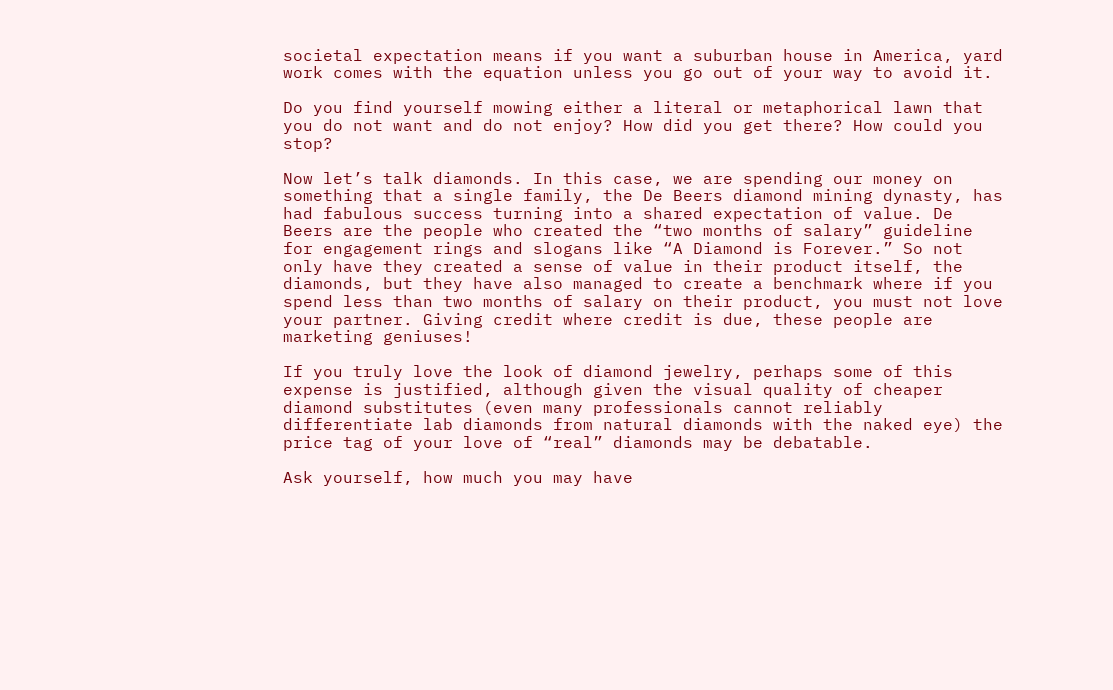societal expectation means if you want a suburban house in America, yard work comes with the equation unless you go out of your way to avoid it.

Do you find yourself mowing either a literal or metaphorical lawn that you do not want and do not enjoy? How did you get there? How could you stop?

Now let’s talk diamonds. In this case, we are spending our money on something that a single family, the De Beers diamond mining dynasty, has had fabulous success turning into a shared expectation of value. De Beers are the people who created the “two months of salary” guideline for engagement rings and slogans like “A Diamond is Forever.” So not only have they created a sense of value in their product itself, the diamonds, but they have also managed to create a benchmark where if you spend less than two months of salary on their product, you must not love your partner. Giving credit where credit is due, these people are marketing geniuses!

If you truly love the look of diamond jewelry, perhaps some of this expense is justified, although given the visual quality of cheaper diamond substitutes (even many professionals cannot reliably differentiate lab diamonds from natural diamonds with the naked eye) the price tag of your love of “real” diamonds may be debatable.

Ask yourself, how much you may have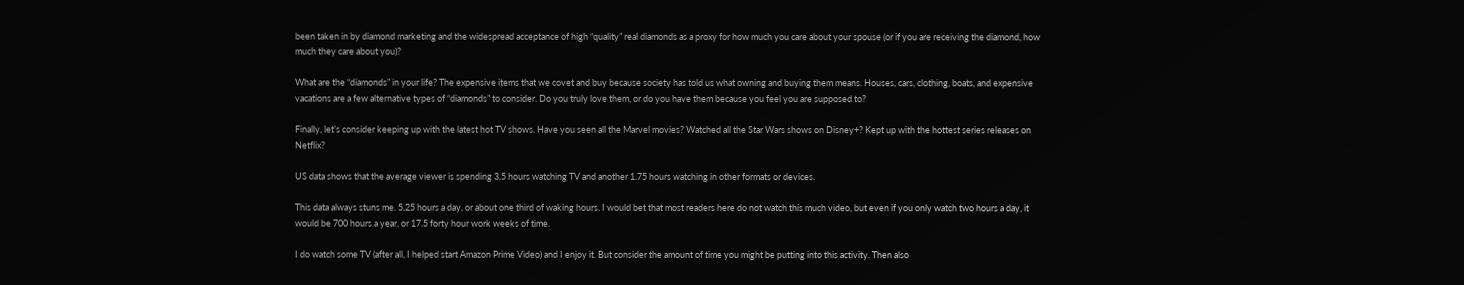been taken in by diamond marketing and the widespread acceptance of high “quality” real diamonds as a proxy for how much you care about your spouse (or if you are receiving the diamond, how much they care about you)?

What are the “diamonds” in your life? The expensive items that we covet and buy because society has told us what owning and buying them means. Houses, cars, clothing, boats, and expensive vacations are a few alternative types of “diamonds” to consider. Do you truly love them, or do you have them because you feel you are supposed to?

Finally, let’s consider keeping up with the latest hot TV shows. Have you seen all the Marvel movies? Watched all the Star Wars shows on Disney+? Kept up with the hottest series releases on Netflix?

US data shows that the average viewer is spending 3.5 hours watching TV and another 1.75 hours watching in other formats or devices.

This data always stuns me. 5.25 hours a day, or about one third of waking hours. I would bet that most readers here do not watch this much video, but even if you only watch two hours a day, it would be 700 hours a year, or 17.5 forty hour work weeks of time.

I do watch some TV (after all, I helped start Amazon Prime Video) and I enjoy it. But consider the amount of time you might be putting into this activity. Then also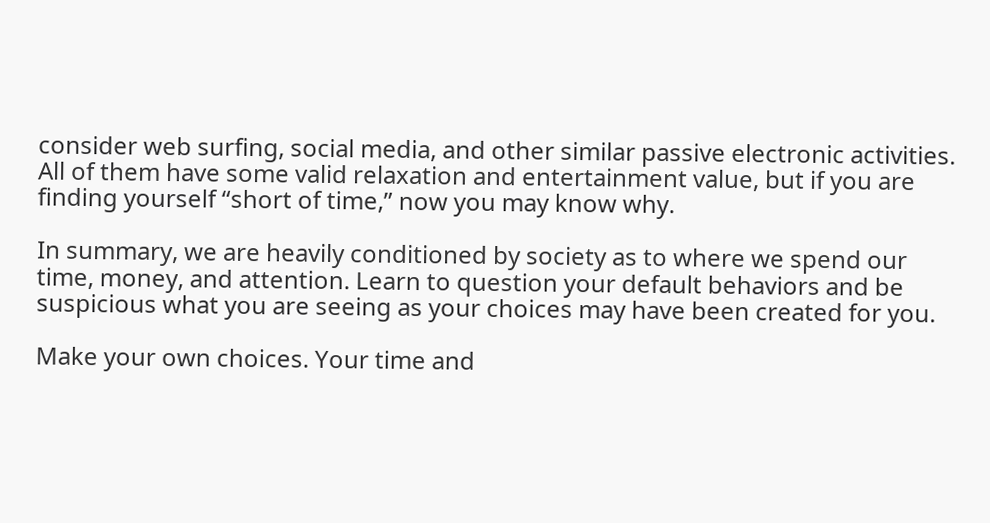consider web surfing, social media, and other similar passive electronic activities. All of them have some valid relaxation and entertainment value, but if you are finding yourself “short of time,” now you may know why.

In summary, we are heavily conditioned by society as to where we spend our time, money, and attention. Learn to question your default behaviors and be suspicious what you are seeing as your choices may have been created for you.

Make your own choices. Your time and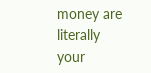money are literally your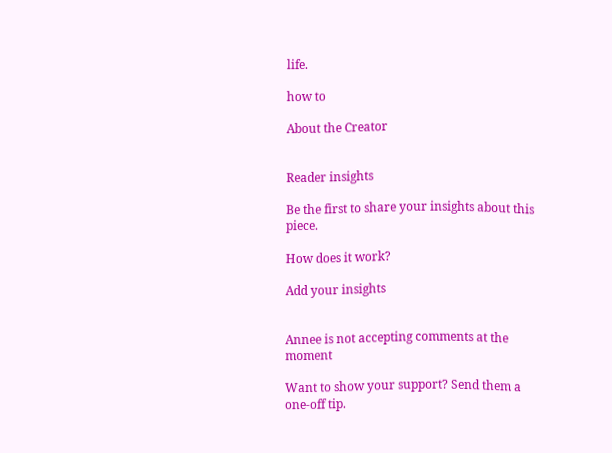life.

how to

About the Creator


Reader insights

Be the first to share your insights about this piece.

How does it work?

Add your insights


Annee is not accepting comments at the moment

Want to show your support? Send them a one-off tip.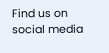Find us on social media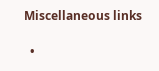Miscellaneous links

  •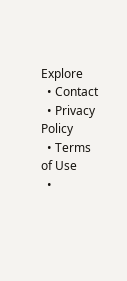Explore
  • Contact
  • Privacy Policy
  • Terms of Use
  •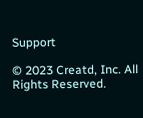Support

© 2023 Creatd, Inc. All Rights Reserved.